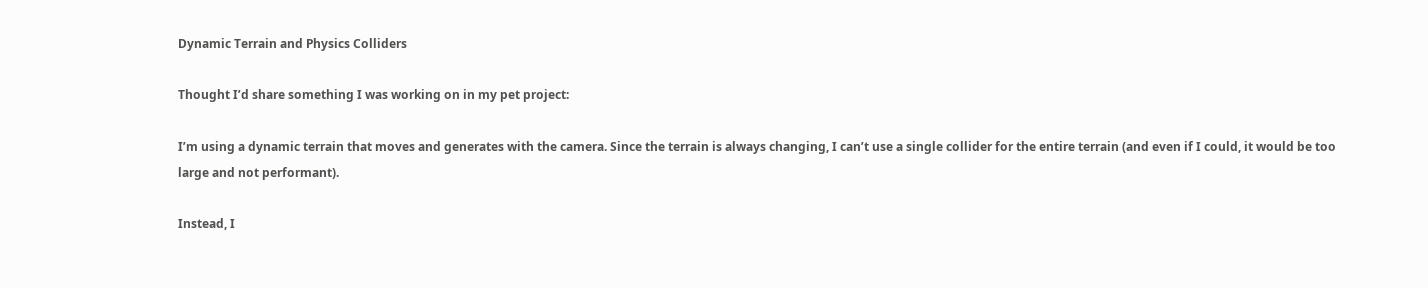Dynamic Terrain and Physics Colliders

Thought I’d share something I was working on in my pet project:

I’m using a dynamic terrain that moves and generates with the camera. Since the terrain is always changing, I can’t use a single collider for the entire terrain (and even if I could, it would be too large and not performant).

Instead, I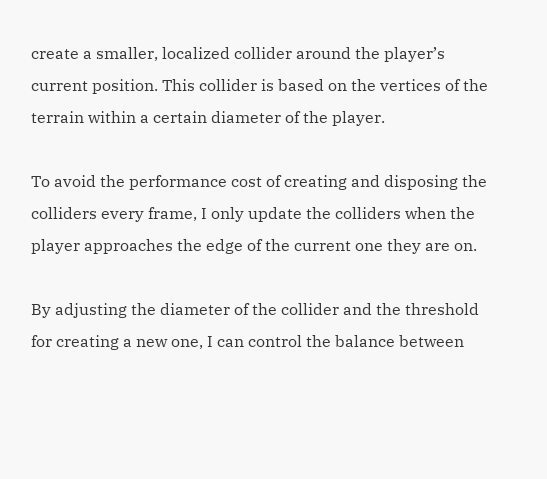create a smaller, localized collider around the player’s current position. This collider is based on the vertices of the terrain within a certain diameter of the player.

To avoid the performance cost of creating and disposing the colliders every frame, I only update the colliders when the player approaches the edge of the current one they are on.

By adjusting the diameter of the collider and the threshold for creating a new one, I can control the balance between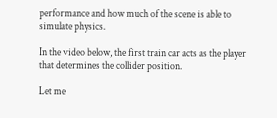performance and how much of the scene is able to simulate physics.

In the video below, the first train car acts as the player that determines the collider position.

Let me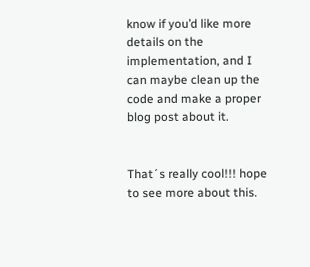know if you’d like more details on the implementation, and I can maybe clean up the code and make a proper blog post about it.


That´s really cool!!! hope to see more about this.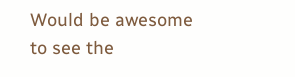Would be awesome to see the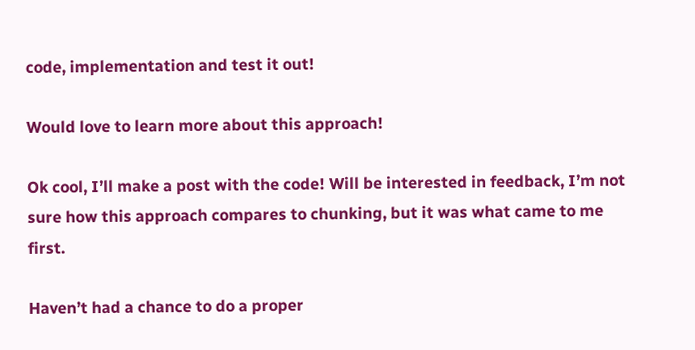code, implementation and test it out!

Would love to learn more about this approach!

Ok cool, I’ll make a post with the code! Will be interested in feedback, I’m not sure how this approach compares to chunking, but it was what came to me first.

Haven’t had a chance to do a proper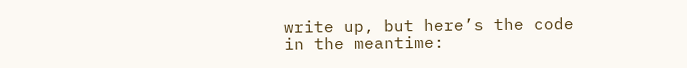write up, but here’s the code in the meantime: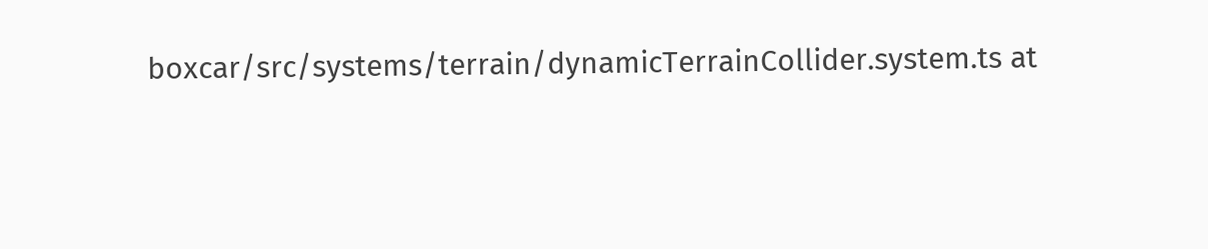boxcar/src/systems/terrain/dynamicTerrainCollider.system.ts at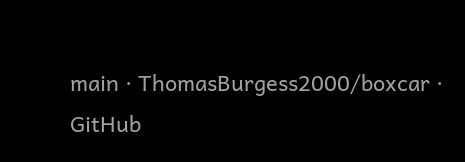main · ThomasBurgess2000/boxcar · GitHub